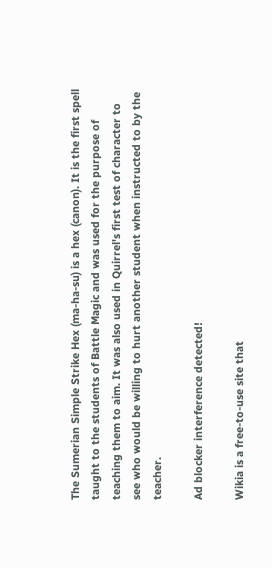The Sumerian Simple Strike Hex (ma-ha-su) is a hex (canon). It is the first spell taught to the students of Battle Magic and was used for the purpose of teaching them to aim. It was also used in Quirrel's first test of character to see who would be willing to hurt another student when instructed to by the teacher.

Ad blocker interference detected!

Wikia is a free-to-use site that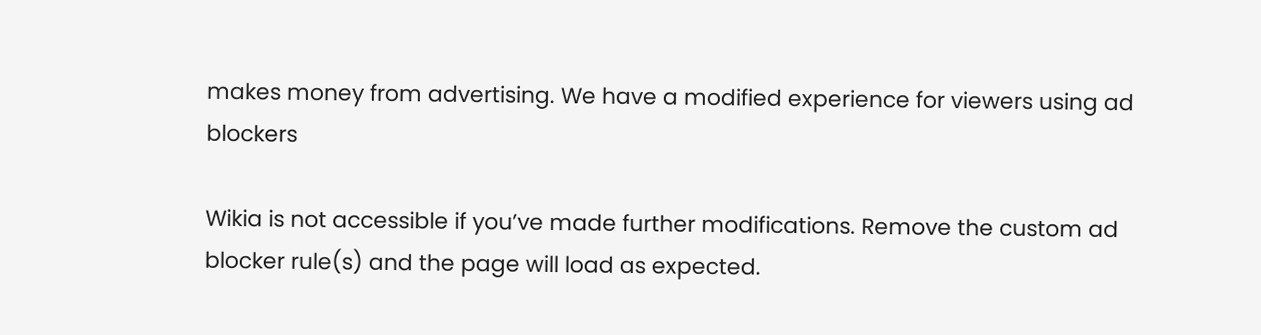makes money from advertising. We have a modified experience for viewers using ad blockers

Wikia is not accessible if you’ve made further modifications. Remove the custom ad blocker rule(s) and the page will load as expected.